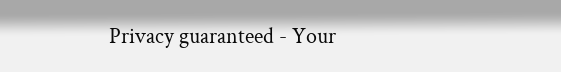Privacy guaranteed - Your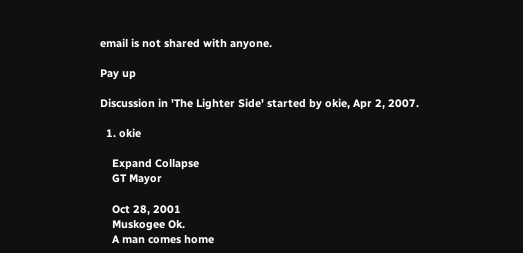email is not shared with anyone.

Pay up

Discussion in 'The Lighter Side' started by okie, Apr 2, 2007.

  1. okie

    Expand Collapse
    GT Mayor

    Oct 28, 2001
    Muskogee Ok.
    A man comes home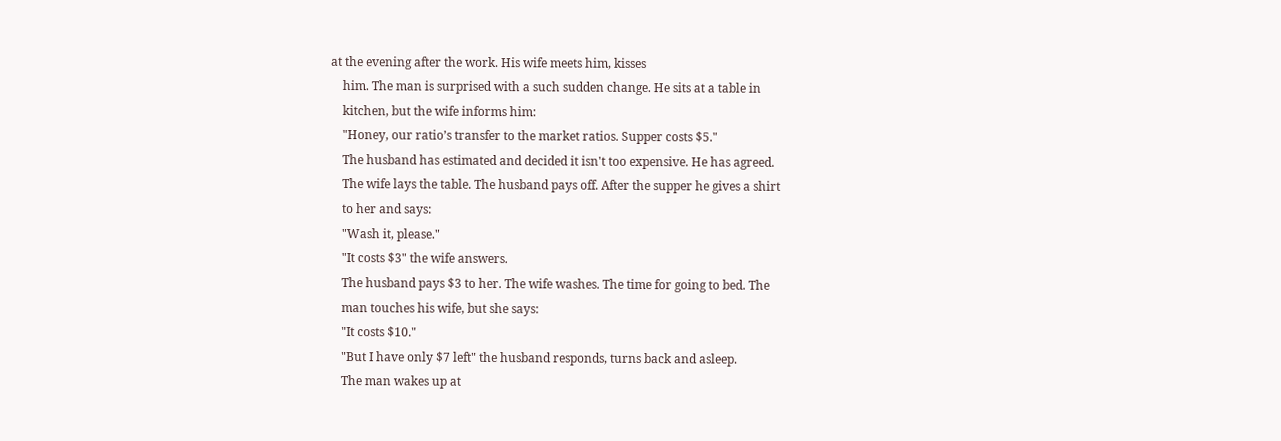at the evening after the work. His wife meets him, kisses
    him. The man is surprised with a such sudden change. He sits at a table in
    kitchen, but the wife informs him:
    "Honey, our ratio’s transfer to the market ratios. Supper costs $5."
    The husband has estimated and decided it isn't too expensive. He has agreed.
    The wife lays the table. The husband pays off. After the supper he gives a shirt
    to her and says:
    "Wash it, please."
    "It costs $3" the wife answers.
    The husband pays $3 to her. The wife washes. The time for going to bed. The
    man touches his wife, but she says:
    "It costs $10."
    "But I have only $7 left" the husband responds, turns back and asleep.
    The man wakes up at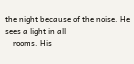the night because of the noise. He sees a light in all
    rooms. His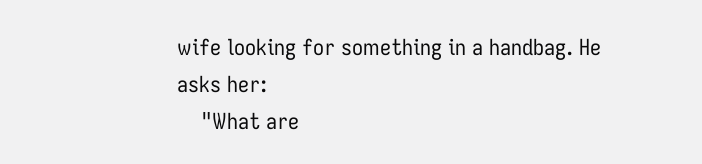wife looking for something in a handbag. He asks her:
    "What are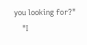you looking for?"
    "I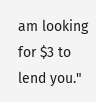am looking for $3 to lend you."